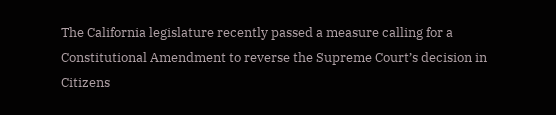The California legislature recently passed a measure calling for a Constitutional Amendment to reverse the Supreme Court’s decision in Citizens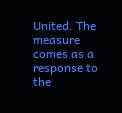United. The measure comes as a response to the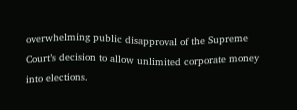overwhelming public disapproval of the Supreme Court’s decision to allow unlimited corporate money into elections.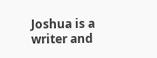Joshua is a writer and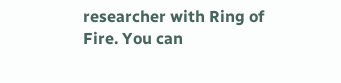researcher with Ring of Fire. You can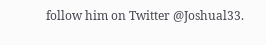follow him on Twitter @Joshual33.